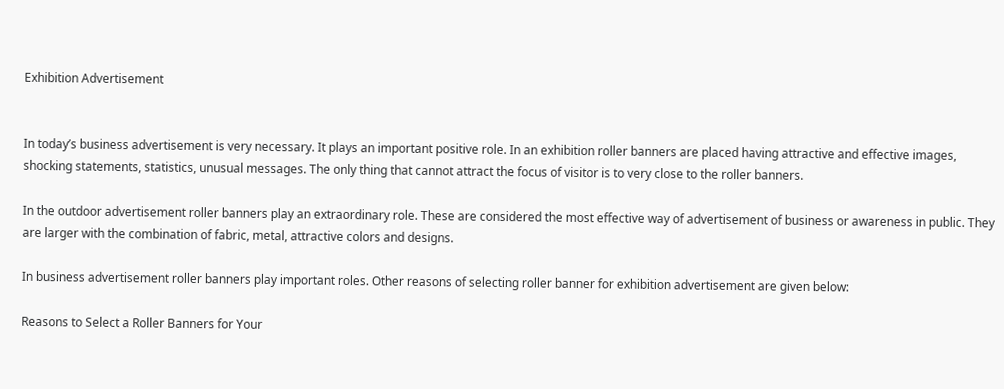Exhibition Advertisement


In today’s business advertisement is very necessary. It plays an important positive role. In an exhibition roller banners are placed having attractive and effective images, shocking statements, statistics, unusual messages. The only thing that cannot attract the focus of visitor is to very close to the roller banners.

In the outdoor advertisement roller banners play an extraordinary role. These are considered the most effective way of advertisement of business or awareness in public. They are larger with the combination of fabric, metal, attractive colors and designs.

In business advertisement roller banners play important roles. Other reasons of selecting roller banner for exhibition advertisement are given below:

Reasons to Select a Roller Banners for Your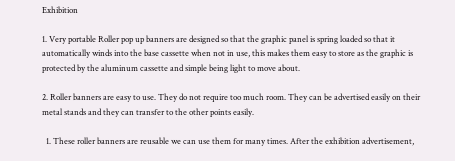Exhibition

1. Very portable Roller pop up banners are designed so that the graphic panel is spring loaded so that it automatically winds into the base cassette when not in use, this makes them easy to store as the graphic is protected by the aluminum cassette and simple being light to move about.

2. Roller banners are easy to use. They do not require too much room. They can be advertised easily on their metal stands and they can transfer to the other points easily.

  1. These roller banners are reusable we can use them for many times. After the exhibition advertisement,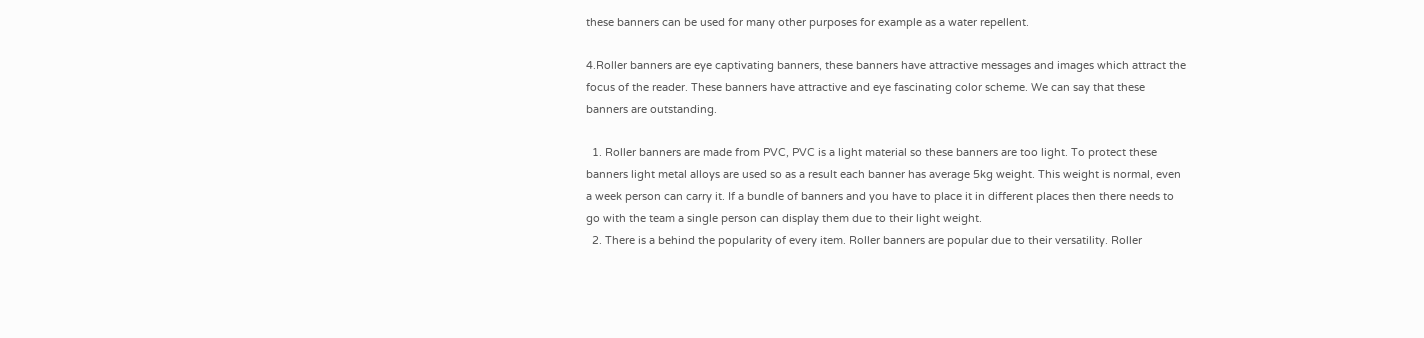these banners can be used for many other purposes for example as a water repellent.

4.Roller banners are eye captivating banners, these banners have attractive messages and images which attract the focus of the reader. These banners have attractive and eye fascinating color scheme. We can say that these banners are outstanding.

  1. Roller banners are made from PVC, PVC is a light material so these banners are too light. To protect these banners light metal alloys are used so as a result each banner has average 5kg weight. This weight is normal, even a week person can carry it. If a bundle of banners and you have to place it in different places then there needs to go with the team a single person can display them due to their light weight.
  2. There is a behind the popularity of every item. Roller banners are popular due to their versatility. Roller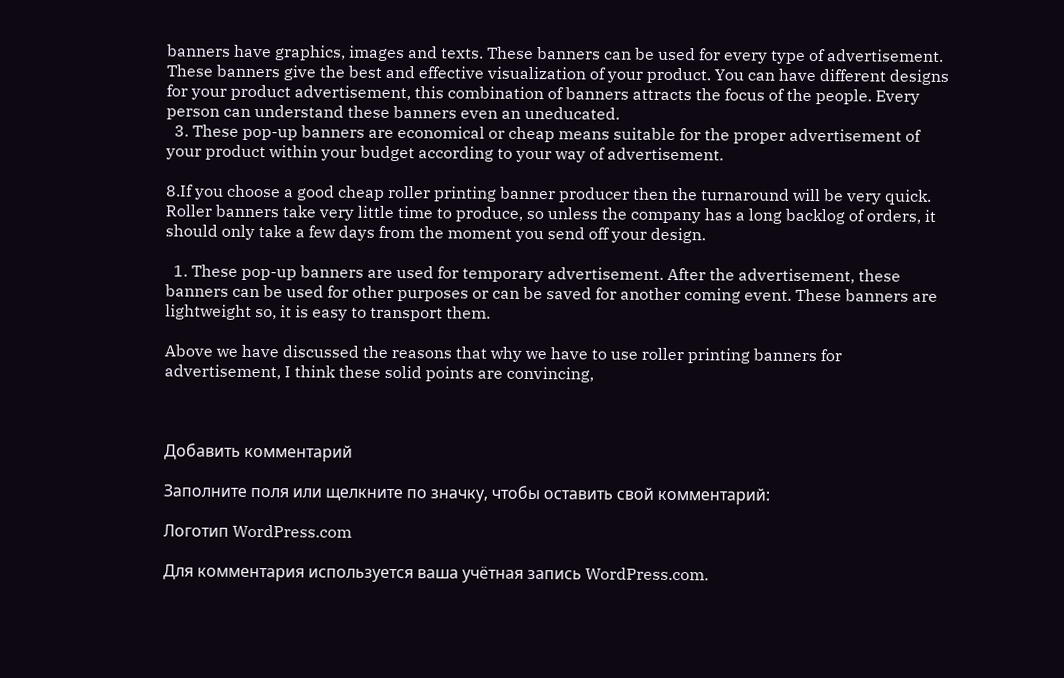banners have graphics, images and texts. These banners can be used for every type of advertisement. These banners give the best and effective visualization of your product. You can have different designs for your product advertisement, this combination of banners attracts the focus of the people. Every person can understand these banners even an uneducated.
  3. These pop-up banners are economical or cheap means suitable for the proper advertisement of your product within your budget according to your way of advertisement.

8.If you choose a good cheap roller printing banner producer then the turnaround will be very quick. Roller banners take very little time to produce, so unless the company has a long backlog of orders, it should only take a few days from the moment you send off your design.

  1. These pop-up banners are used for temporary advertisement. After the advertisement, these banners can be used for other purposes or can be saved for another coming event. These banners are lightweight so, it is easy to transport them.

Above we have discussed the reasons that why we have to use roller printing banners for advertisement, I think these solid points are convincing,



Добавить комментарий

Заполните поля или щелкните по значку, чтобы оставить свой комментарий:

Логотип WordPress.com

Для комментария используется ваша учётная запись WordPress.com.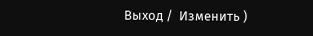Выход /  Изменить )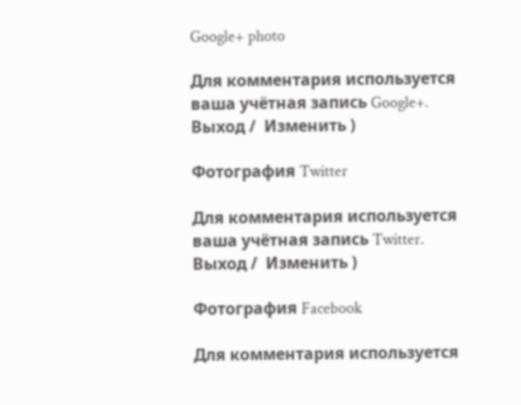Google+ photo

Для комментария используется ваша учётная запись Google+. Выход /  Изменить )

Фотография Twitter

Для комментария используется ваша учётная запись Twitter. Выход /  Изменить )

Фотография Facebook

Для комментария используется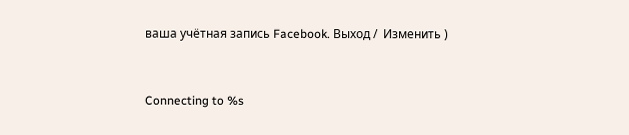ваша учётная запись Facebook. Выход /  Изменить )


Connecting to %s